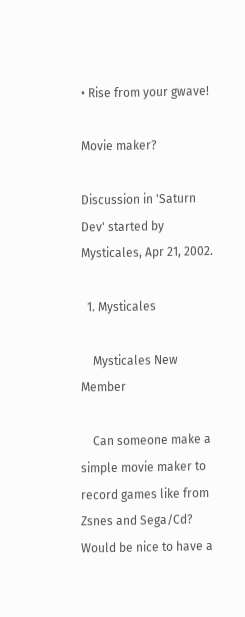• Rise from your gwave!

Movie maker?

Discussion in 'Saturn Dev' started by Mysticales, Apr 21, 2002.

  1. Mysticales

    Mysticales New Member

    Can someone make a simple movie maker to record games like from Zsnes and Sega/Cd? Would be nice to have a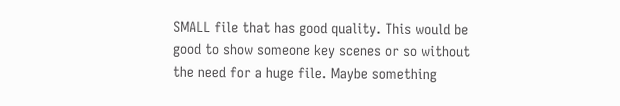SMALL file that has good quality. This would be good to show someone key scenes or so without the need for a huge file. Maybe something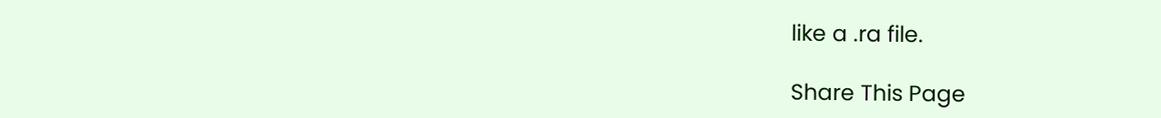like a .ra file.

Share This Page